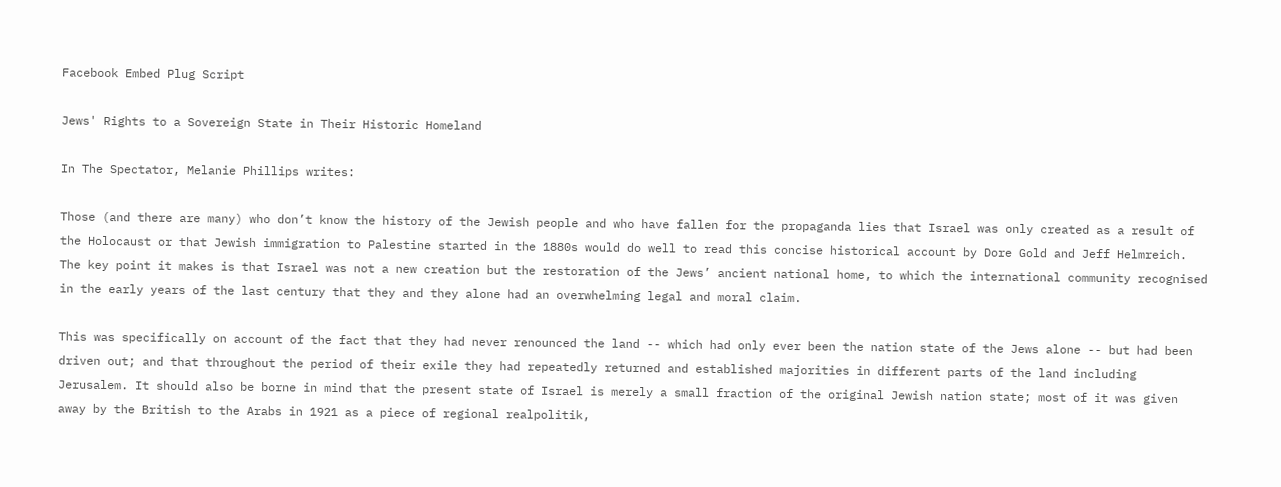Facebook Embed Plug Script

Jews' Rights to a Sovereign State in Their Historic Homeland

In The Spectator, Melanie Phillips writes:

Those (and there are many) who don’t know the history of the Jewish people and who have fallen for the propaganda lies that Israel was only created as a result of the Holocaust or that Jewish immigration to Palestine started in the 1880s would do well to read this concise historical account by Dore Gold and Jeff Helmreich.
The key point it makes is that Israel was not a new creation but the restoration of the Jews’ ancient national home, to which the international community recognised in the early years of the last century that they and they alone had an overwhelming legal and moral claim.

This was specifically on account of the fact that they had never renounced the land -- which had only ever been the nation state of the Jews alone -- but had been driven out; and that throughout the period of their exile they had repeatedly returned and established majorities in different parts of the land including Jerusalem. It should also be borne in mind that the present state of Israel is merely a small fraction of the original Jewish nation state; most of it was given away by the British to the Arabs in 1921 as a piece of regional realpolitik,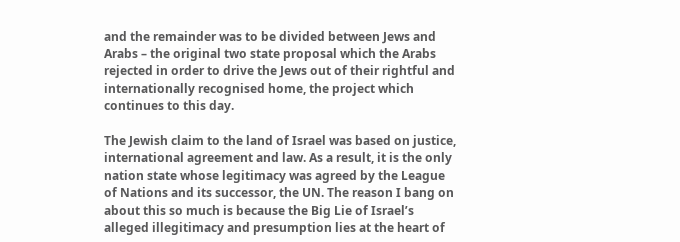and the remainder was to be divided between Jews and Arabs – the original two state proposal which the Arabs rejected in order to drive the Jews out of their rightful and internationally recognised home, the project which continues to this day.

The Jewish claim to the land of Israel was based on justice, international agreement and law. As a result, it is the only nation state whose legitimacy was agreed by the League of Nations and its successor, the UN. The reason I bang on about this so much is because the Big Lie of Israel’s alleged illegitimacy and presumption lies at the heart of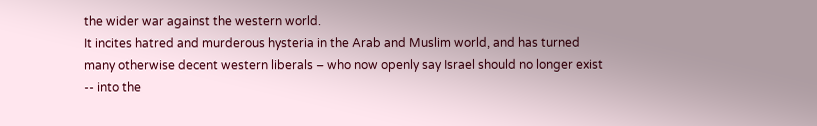the wider war against the western world.
It incites hatred and murderous hysteria in the Arab and Muslim world, and has turned many otherwise decent western liberals – who now openly say Israel should no longer exist -- into the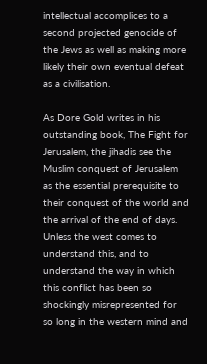intellectual accomplices to a second projected genocide of the Jews as well as making more likely their own eventual defeat as a civilisation.

As Dore Gold writes in his outstanding book, The Fight for Jerusalem, the jihadis see the Muslim conquest of Jerusalem as the essential prerequisite to their conquest of the world and the arrival of the end of days. Unless the west comes to understand this, and to understand the way in which this conflict has been so shockingly misrepresented for so long in the western mind and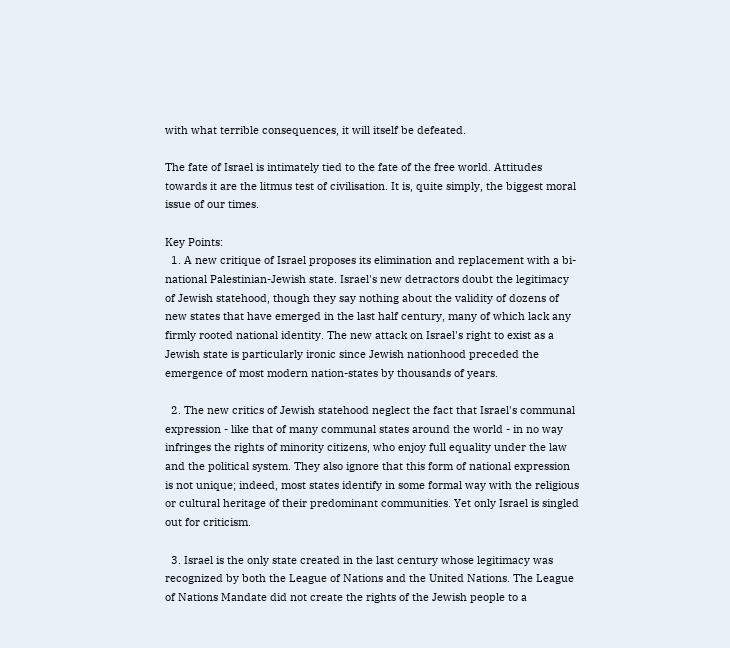with what terrible consequences, it will itself be defeated.

The fate of Israel is intimately tied to the fate of the free world. Attitudes towards it are the litmus test of civilisation. It is, quite simply, the biggest moral issue of our times.

Key Points:
  1. A new critique of Israel proposes its elimination and replacement with a bi-national Palestinian-Jewish state. Israel's new detractors doubt the legitimacy of Jewish statehood, though they say nothing about the validity of dozens of new states that have emerged in the last half century, many of which lack any firmly rooted national identity. The new attack on Israel's right to exist as a Jewish state is particularly ironic since Jewish nationhood preceded the emergence of most modern nation-states by thousands of years.

  2. The new critics of Jewish statehood neglect the fact that Israel's communal expression - like that of many communal states around the world - in no way infringes the rights of minority citizens, who enjoy full equality under the law and the political system. They also ignore that this form of national expression is not unique; indeed, most states identify in some formal way with the religious or cultural heritage of their predominant communities. Yet only Israel is singled out for criticism.

  3. Israel is the only state created in the last century whose legitimacy was recognized by both the League of Nations and the United Nations. The League of Nations Mandate did not create the rights of the Jewish people to a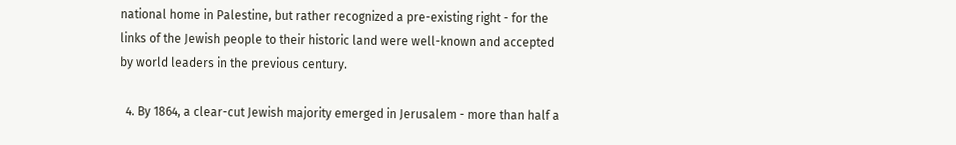national home in Palestine, but rather recognized a pre-existing right - for the links of the Jewish people to their historic land were well-known and accepted by world leaders in the previous century.

  4. By 1864, a clear-cut Jewish majority emerged in Jerusalem - more than half a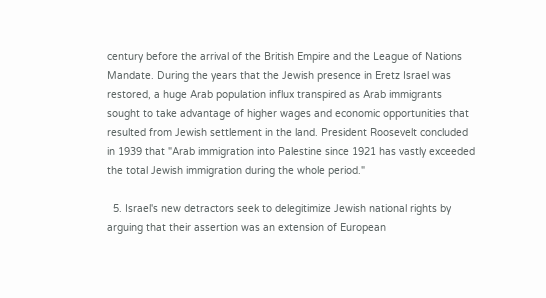century before the arrival of the British Empire and the League of Nations Mandate. During the years that the Jewish presence in Eretz Israel was restored, a huge Arab population influx transpired as Arab immigrants sought to take advantage of higher wages and economic opportunities that resulted from Jewish settlement in the land. President Roosevelt concluded in 1939 that "Arab immigration into Palestine since 1921 has vastly exceeded the total Jewish immigration during the whole period."

  5. Israel's new detractors seek to delegitimize Jewish national rights by arguing that their assertion was an extension of European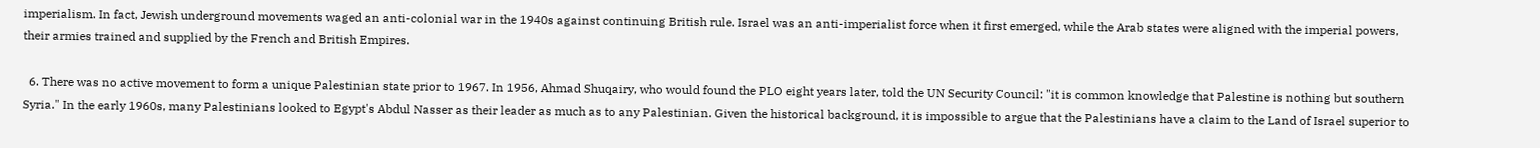imperialism. In fact, Jewish underground movements waged an anti-colonial war in the 1940s against continuing British rule. Israel was an anti-imperialist force when it first emerged, while the Arab states were aligned with the imperial powers, their armies trained and supplied by the French and British Empires.

  6. There was no active movement to form a unique Palestinian state prior to 1967. In 1956, Ahmad Shuqairy, who would found the PLO eight years later, told the UN Security Council: "it is common knowledge that Palestine is nothing but southern Syria." In the early 1960s, many Palestinians looked to Egypt's Abdul Nasser as their leader as much as to any Palestinian. Given the historical background, it is impossible to argue that the Palestinians have a claim to the Land of Israel superior to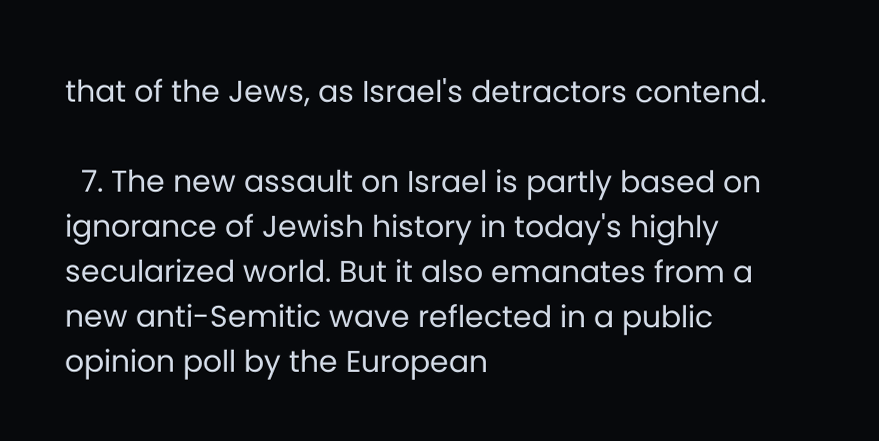that of the Jews, as Israel's detractors contend.

  7. The new assault on Israel is partly based on ignorance of Jewish history in today's highly secularized world. But it also emanates from a new anti-Semitic wave reflected in a public opinion poll by the European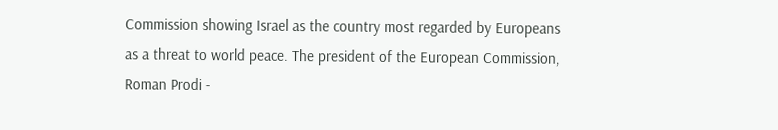Commission showing Israel as the country most regarded by Europeans as a threat to world peace. The president of the European Commission, Roman Prodi -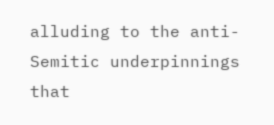alluding to the anti-Semitic underpinnings that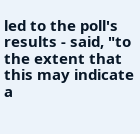led to the poll's results - said, "to the extent that this may indicate a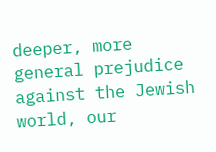deeper, more general prejudice against the Jewish world, our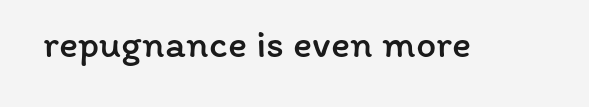repugnance is even more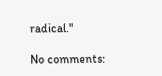radical."

No comments: